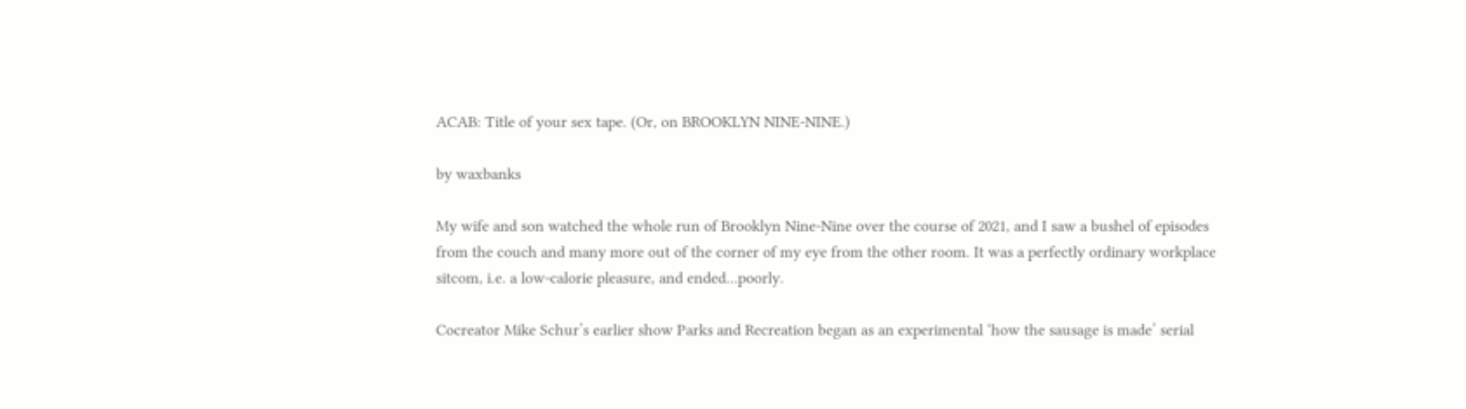ACAB: Title of your sex tape. (Or, on BROOKLYN NINE-NINE.)

by waxbanks

My wife and son watched the whole run of Brooklyn Nine-Nine over the course of 2021, and I saw a bushel of episodes from the couch and many more out of the corner of my eye from the other room. It was a perfectly ordinary workplace sitcom, i.e. a low-calorie pleasure, and ended…poorly.

Cocreator Mike Schur’s earlier show Parks and Recreation began as an experimental ‘how the sausage is made’ serial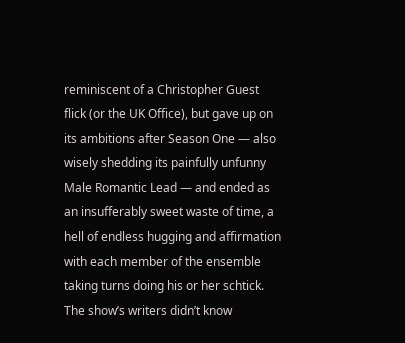reminiscent of a Christopher Guest flick (or the UK Office), but gave up on its ambitions after Season One — also wisely shedding its painfully unfunny Male Romantic Lead — and ended as an insufferably sweet waste of time, a hell of endless hugging and affirmation with each member of the ensemble taking turns doing his or her schtick. The show’s writers didn’t know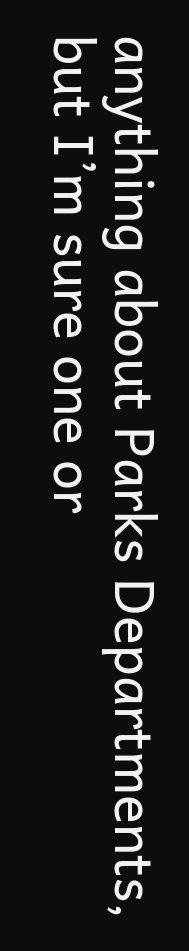anything about Parks Departments, but I’m sure one or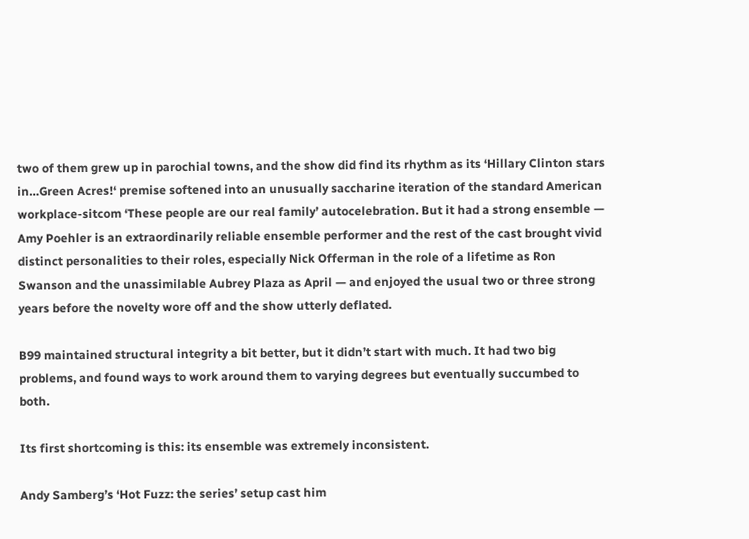two of them grew up in parochial towns, and the show did find its rhythm as its ‘Hillary Clinton stars in…Green Acres!‘ premise softened into an unusually saccharine iteration of the standard American workplace-sitcom ‘These people are our real family’ autocelebration. But it had a strong ensemble — Amy Poehler is an extraordinarily reliable ensemble performer and the rest of the cast brought vivid distinct personalities to their roles, especially Nick Offerman in the role of a lifetime as Ron Swanson and the unassimilable Aubrey Plaza as April — and enjoyed the usual two or three strong years before the novelty wore off and the show utterly deflated.

B99 maintained structural integrity a bit better, but it didn’t start with much. It had two big problems, and found ways to work around them to varying degrees but eventually succumbed to both.

Its first shortcoming is this: its ensemble was extremely inconsistent.

Andy Samberg’s ‘Hot Fuzz: the series’ setup cast him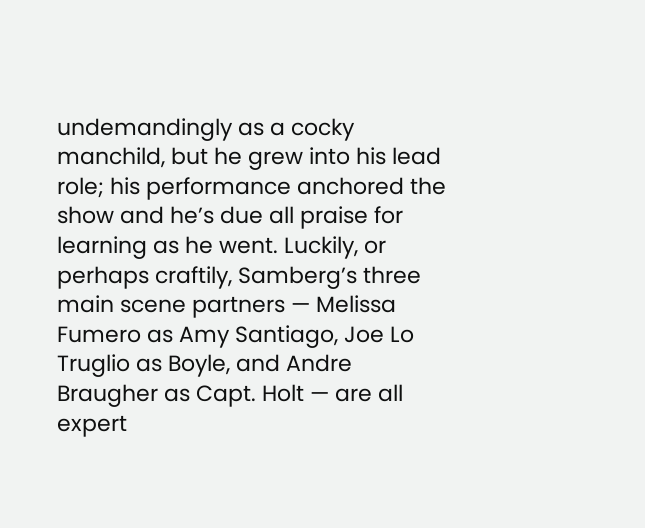undemandingly as a cocky manchild, but he grew into his lead role; his performance anchored the show and he’s due all praise for learning as he went. Luckily, or perhaps craftily, Samberg’s three main scene partners — Melissa Fumero as Amy Santiago, Joe Lo Truglio as Boyle, and Andre Braugher as Capt. Holt — are all expert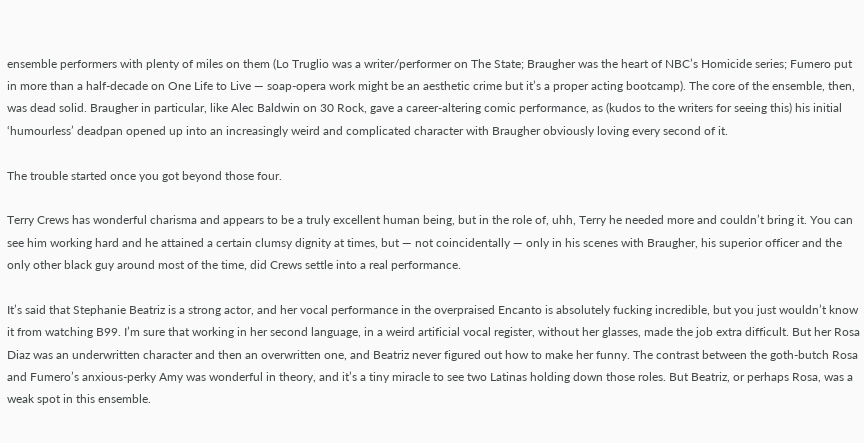ensemble performers with plenty of miles on them (Lo Truglio was a writer/performer on The State; Braugher was the heart of NBC’s Homicide series; Fumero put in more than a half-decade on One Life to Live — soap-opera work might be an aesthetic crime but it’s a proper acting bootcamp). The core of the ensemble, then, was dead solid. Braugher in particular, like Alec Baldwin on 30 Rock, gave a career-altering comic performance, as (kudos to the writers for seeing this) his initial ‘humourless’ deadpan opened up into an increasingly weird and complicated character with Braugher obviously loving every second of it.

The trouble started once you got beyond those four.

Terry Crews has wonderful charisma and appears to be a truly excellent human being, but in the role of, uhh, Terry he needed more and couldn’t bring it. You can see him working hard and he attained a certain clumsy dignity at times, but — not coincidentally — only in his scenes with Braugher, his superior officer and the only other black guy around most of the time, did Crews settle into a real performance.

It’s said that Stephanie Beatriz is a strong actor, and her vocal performance in the overpraised Encanto is absolutely fucking incredible, but you just wouldn’t know it from watching B99. I’m sure that working in her second language, in a weird artificial vocal register, without her glasses, made the job extra difficult. But her Rosa Diaz was an underwritten character and then an overwritten one, and Beatriz never figured out how to make her funny. The contrast between the goth-butch Rosa and Fumero’s anxious-perky Amy was wonderful in theory, and it’s a tiny miracle to see two Latinas holding down those roles. But Beatriz, or perhaps Rosa, was a weak spot in this ensemble.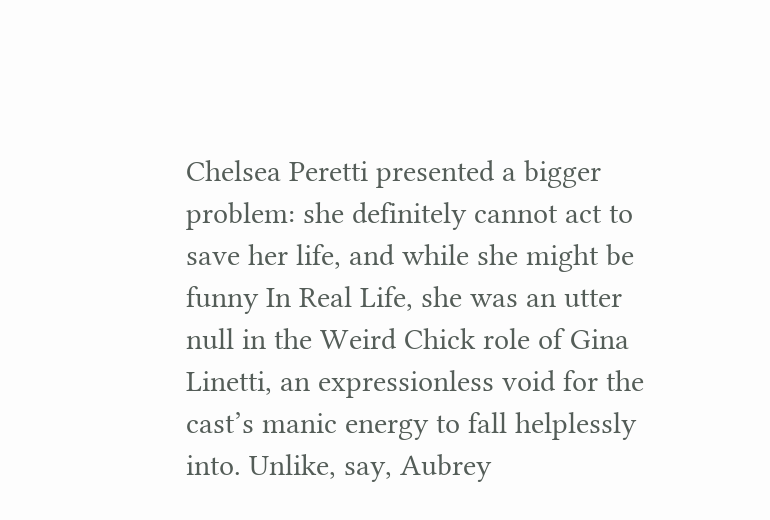Chelsea Peretti presented a bigger problem: she definitely cannot act to save her life, and while she might be funny In Real Life, she was an utter null in the Weird Chick role of Gina Linetti, an expressionless void for the cast’s manic energy to fall helplessly into. Unlike, say, Aubrey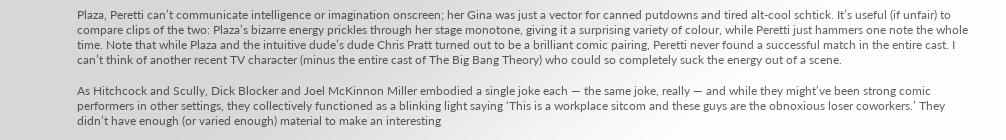Plaza, Peretti can’t communicate intelligence or imagination onscreen; her Gina was just a vector for canned putdowns and tired alt-cool schtick. It’s useful (if unfair) to compare clips of the two: Plaza’s bizarre energy prickles through her stage monotone, giving it a surprising variety of colour, while Peretti just hammers one note the whole time. Note that while Plaza and the intuitive dude’s dude Chris Pratt turned out to be a brilliant comic pairing, Peretti never found a successful match in the entire cast. I can’t think of another recent TV character (minus the entire cast of The Big Bang Theory) who could so completely suck the energy out of a scene.

As Hitchcock and Scully, Dick Blocker and Joel McKinnon Miller embodied a single joke each — the same joke, really — and while they might’ve been strong comic performers in other settings, they collectively functioned as a blinking light saying ‘This is a workplace sitcom and these guys are the obnoxious loser coworkers.’ They didn’t have enough (or varied enough) material to make an interesting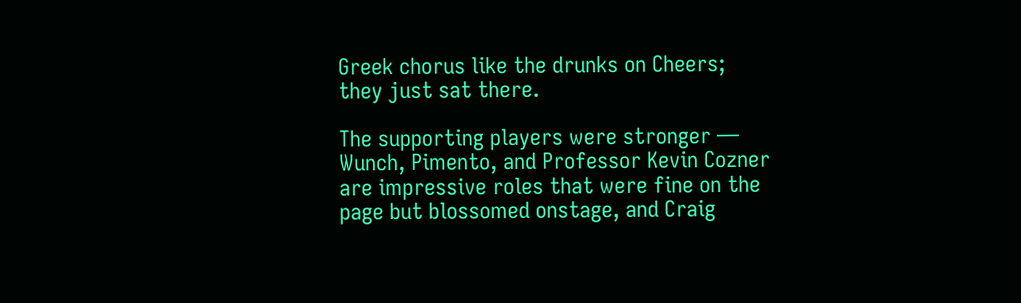Greek chorus like the drunks on Cheers; they just sat there.

The supporting players were stronger — Wunch, Pimento, and Professor Kevin Cozner are impressive roles that were fine on the page but blossomed onstage, and Craig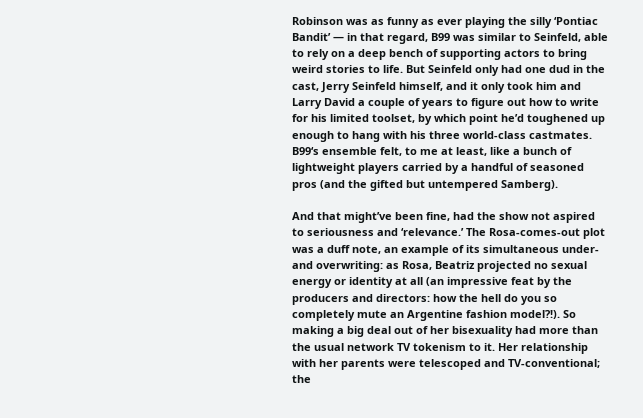Robinson was as funny as ever playing the silly ‘Pontiac Bandit’ — in that regard, B99 was similar to Seinfeld, able to rely on a deep bench of supporting actors to bring weird stories to life. But Seinfeld only had one dud in the cast, Jerry Seinfeld himself, and it only took him and Larry David a couple of years to figure out how to write for his limited toolset, by which point he’d toughened up enough to hang with his three world-class castmates. B99‘s ensemble felt, to me at least, like a bunch of lightweight players carried by a handful of seasoned pros (and the gifted but untempered Samberg).

And that might’ve been fine, had the show not aspired to seriousness and ‘relevance.’ The Rosa-comes-out plot was a duff note, an example of its simultaneous under- and overwriting: as Rosa, Beatriz projected no sexual energy or identity at all (an impressive feat by the producers and directors: how the hell do you so completely mute an Argentine fashion model?!). So making a big deal out of her bisexuality had more than the usual network TV tokenism to it. Her relationship with her parents were telescoped and TV-conventional; the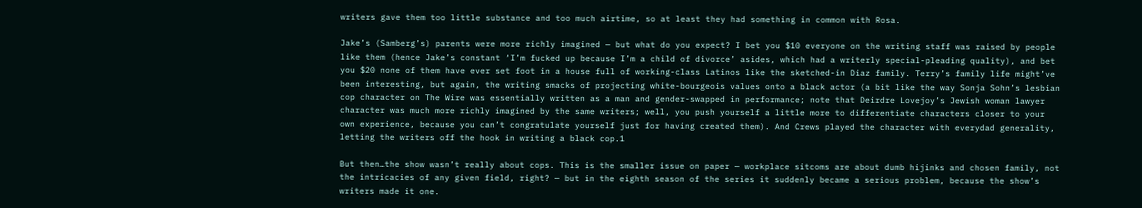writers gave them too little substance and too much airtime, so at least they had something in common with Rosa.

Jake’s (Samberg’s) parents were more richly imagined — but what do you expect? I bet you $10 everyone on the writing staff was raised by people like them (hence Jake’s constant ‘I’m fucked up because I’m a child of divorce’ asides, which had a writerly special-pleading quality), and bet you $20 none of them have ever set foot in a house full of working-class Latinos like the sketched-in Diaz family. Terry’s family life might’ve been interesting, but again, the writing smacks of projecting white-bourgeois values onto a black actor (a bit like the way Sonja Sohn’s lesbian cop character on The Wire was essentially written as a man and gender-swapped in performance; note that Deirdre Lovejoy’s Jewish woman lawyer character was much more richly imagined by the same writers; well, you push yourself a little more to differentiate characters closer to your own experience, because you can’t congratulate yourself just for having created them). And Crews played the character with everydad generality, letting the writers off the hook in writing a black cop.1

But then…the show wasn’t really about cops. This is the smaller issue on paper — workplace sitcoms are about dumb hijinks and chosen family, not the intricacies of any given field, right? — but in the eighth season of the series it suddenly became a serious problem, because the show’s writers made it one.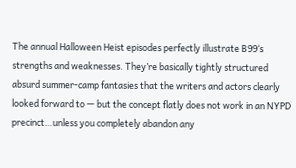The annual Halloween Heist episodes perfectly illustrate B99‘s strengths and weaknesses. They’re basically tightly structured absurd summer-camp fantasies that the writers and actors clearly looked forward to — but the concept flatly does not work in an NYPD precinct…unless you completely abandon any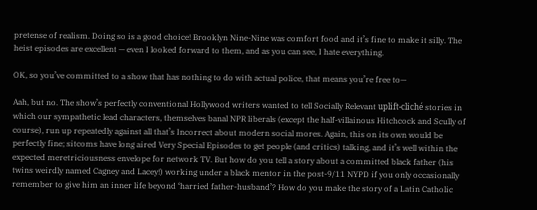pretense of realism. Doing so is a good choice! Brooklyn Nine-Nine was comfort food and it’s fine to make it silly. The heist episodes are excellent — even I looked forward to them, and as you can see, I hate everything.

OK, so you’ve committed to a show that has nothing to do with actual police, that means you’re free to—

Aah, but no. The show’s perfectly conventional Hollywood writers wanted to tell Socially Relevant uplift-cliché stories in which our sympathetic lead characters, themselves banal NPR liberals (except the half-villainous Hitchcock and Scully of course), run up repeatedly against all that’s Incorrect about modern social mores. Again, this on its own would be perfectly fine; sitcoms have long aired Very Special Episodes to get people (and critics) talking, and it’s well within the expected meretriciousness envelope for network TV. But how do you tell a story about a committed black father (his twins weirdly named Cagney and Lacey!) working under a black mentor in the post-9/11 NYPD if you only occasionally remember to give him an inner life beyond ‘harried father-husband’? How do you make the story of a Latin Catholic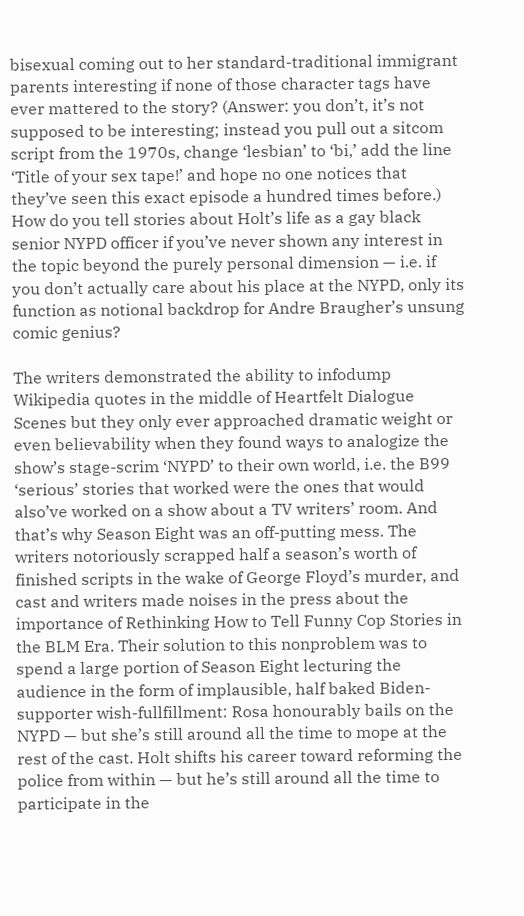bisexual coming out to her standard-traditional immigrant parents interesting if none of those character tags have ever mattered to the story? (Answer: you don’t, it’s not supposed to be interesting; instead you pull out a sitcom script from the 1970s, change ‘lesbian’ to ‘bi,’ add the line ‘Title of your sex tape!’ and hope no one notices that they’ve seen this exact episode a hundred times before.) How do you tell stories about Holt’s life as a gay black senior NYPD officer if you’ve never shown any interest in the topic beyond the purely personal dimension — i.e. if you don’t actually care about his place at the NYPD, only its function as notional backdrop for Andre Braugher’s unsung comic genius?

The writers demonstrated the ability to infodump Wikipedia quotes in the middle of Heartfelt Dialogue Scenes but they only ever approached dramatic weight or even believability when they found ways to analogize the show’s stage-scrim ‘NYPD’ to their own world, i.e. the B99 ‘serious’ stories that worked were the ones that would also’ve worked on a show about a TV writers’ room. And that’s why Season Eight was an off-putting mess. The writers notoriously scrapped half a season’s worth of finished scripts in the wake of George Floyd’s murder, and cast and writers made noises in the press about the importance of Rethinking How to Tell Funny Cop Stories in the BLM Era. Their solution to this nonproblem was to spend a large portion of Season Eight lecturing the audience in the form of implausible, half baked Biden-supporter wish-fullfillment: Rosa honourably bails on the NYPD — but she’s still around all the time to mope at the rest of the cast. Holt shifts his career toward reforming the police from within — but he’s still around all the time to participate in the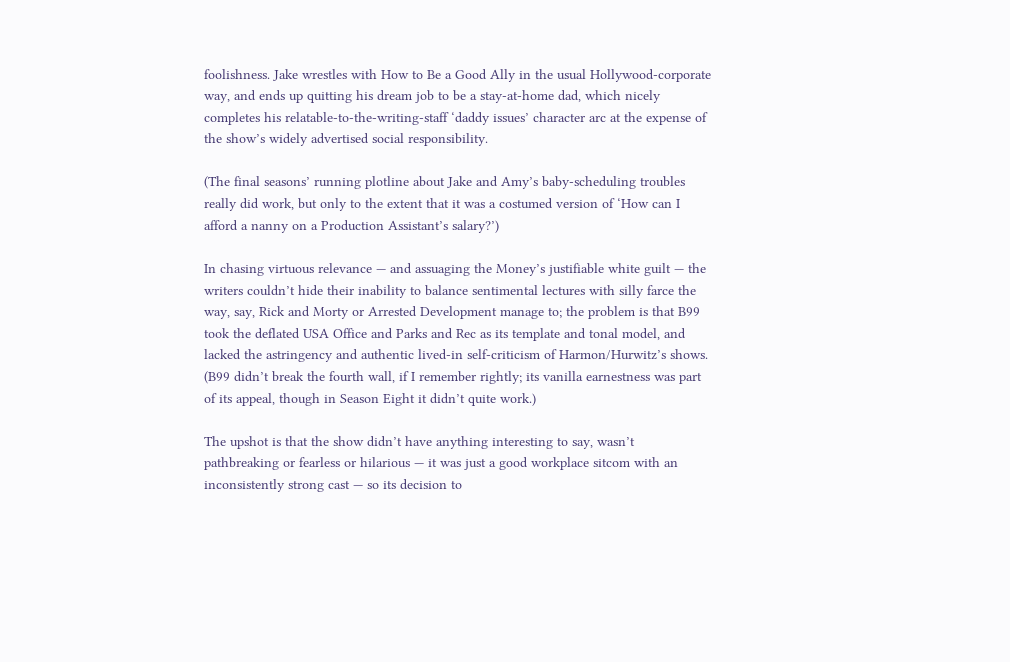foolishness. Jake wrestles with How to Be a Good Ally in the usual Hollywood-corporate way, and ends up quitting his dream job to be a stay-at-home dad, which nicely completes his relatable-to-the-writing-staff ‘daddy issues’ character arc at the expense of the show’s widely advertised social responsibility.

(The final seasons’ running plotline about Jake and Amy’s baby-scheduling troubles really did work, but only to the extent that it was a costumed version of ‘How can I afford a nanny on a Production Assistant’s salary?’)

In chasing virtuous relevance — and assuaging the Money’s justifiable white guilt — the writers couldn’t hide their inability to balance sentimental lectures with silly farce the way, say, Rick and Morty or Arrested Development manage to; the problem is that B99 took the deflated USA Office and Parks and Rec as its template and tonal model, and lacked the astringency and authentic lived-in self-criticism of Harmon/Hurwitz’s shows. (B99 didn’t break the fourth wall, if I remember rightly; its vanilla earnestness was part of its appeal, though in Season Eight it didn’t quite work.)

The upshot is that the show didn’t have anything interesting to say, wasn’t pathbreaking or fearless or hilarious — it was just a good workplace sitcom with an inconsistently strong cast — so its decision to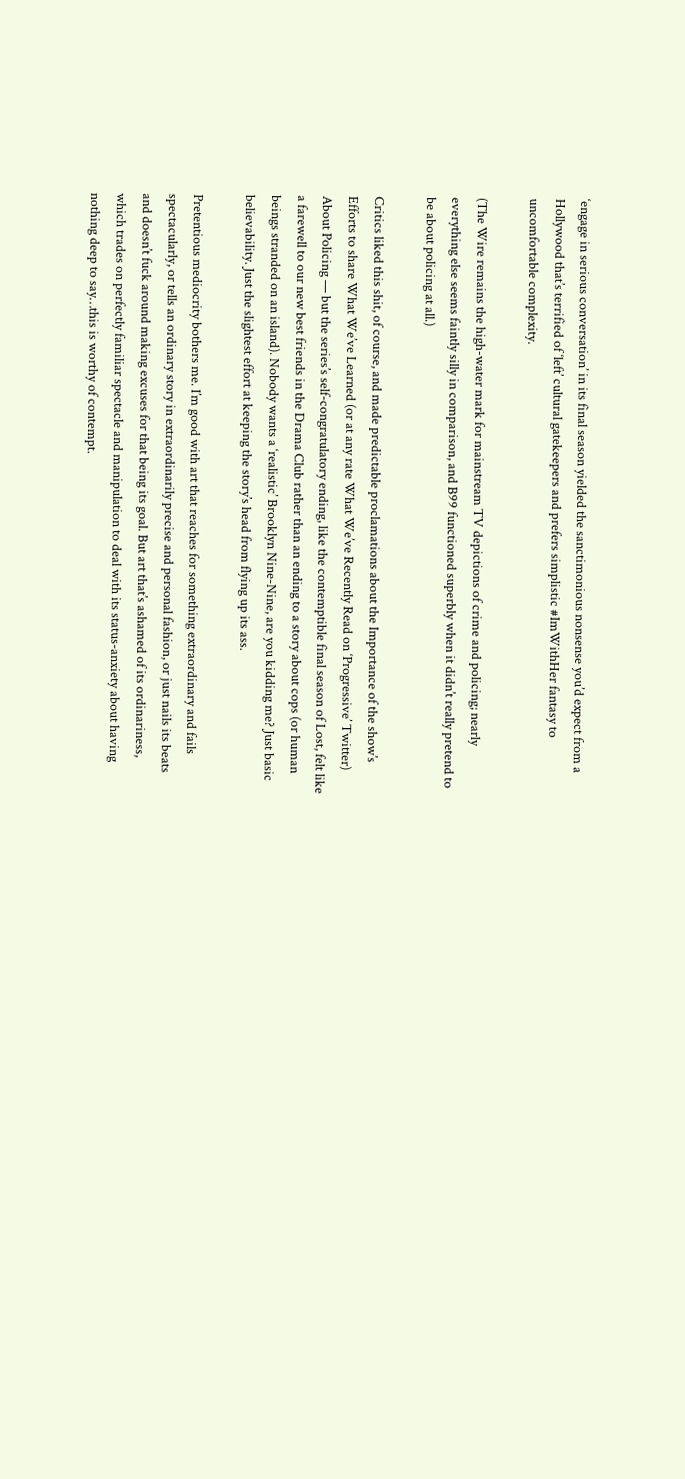‘engage in serious conversation’ in its final season yielded the sanctimonious nonsense you’d expect from a Hollywood that’s terrified of ‘left’ cultural gatekeepers and prefers simplistic #ImWithHer fantasy to uncomfortable complexity.

(The Wire remains the high-water mark for mainstream TV depictions of crime and policing; nearly everything else seems faintly silly in comparison, and B99 functioned superbly when it didn’t really pretend to be about policing at all.)

Critics liked this shit, of course, and made predictable proclamations about the Importance of the show’s Efforts to share What We’ve Learned (or at any rate What We’ve Recently Read on ‘Progressive’ Twitter) About Policing — but the series’s self-congratulatory ending, like the contemptible final season of Lost, felt like a farewell to our new best friends in the Drama Club rather than an ending to a story about cops (or human beings stranded on an island). Nobody wants a ‘realistic’ Brooklyn Nine-Nine, are you kidding me? Just basic believability. Just the slightest effort at keeping the story’s head from flying up its ass.

Pretentious mediocrity bothers me. I’m good with art that reaches for something extraordinary and fails spectacularly, or tells an ordinary story in extraordinarily precise and personal fashion, or just nails its beats and doesn’t fuck around making excuses for that being its goal. But art that’s ashamed of its ordinariness, which trades on perfectly familiar spectacle and manipulation to deal with its status-anxiety about having nothing deep to say…this is worthy of contempt.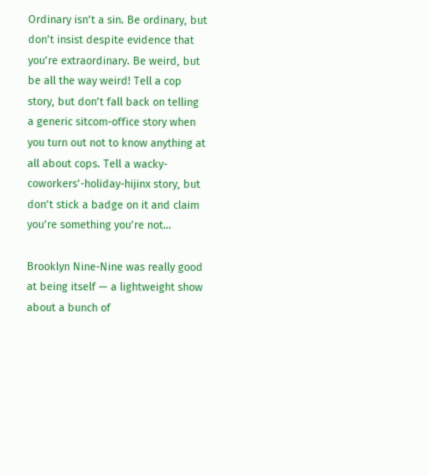Ordinary isn’t a sin. Be ordinary, but don’t insist despite evidence that you’re extraordinary. Be weird, but be all the way weird! Tell a cop story, but don’t fall back on telling a generic sitcom-office story when you turn out not to know anything at all about cops. Tell a wacky-coworkers’-holiday-hijinx story, but don’t stick a badge on it and claim you’re something you’re not…

Brooklyn Nine-Nine was really good at being itself — a lightweight show about a bunch of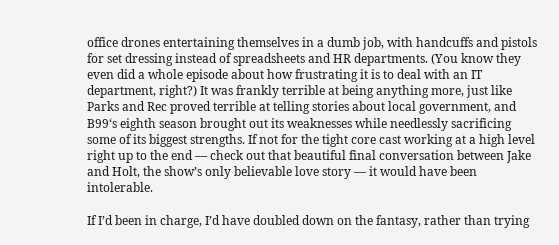office drones entertaining themselves in a dumb job, with handcuffs and pistols for set dressing instead of spreadsheets and HR departments. (You know they even did a whole episode about how frustrating it is to deal with an IT department, right?) It was frankly terrible at being anything more, just like Parks and Rec proved terrible at telling stories about local government, and B99‘s eighth season brought out its weaknesses while needlessly sacrificing some of its biggest strengths. If not for the tight core cast working at a high level right up to the end — check out that beautiful final conversation between Jake and Holt, the show’s only believable love story — it would have been intolerable.

If I’d been in charge, I’d have doubled down on the fantasy, rather than trying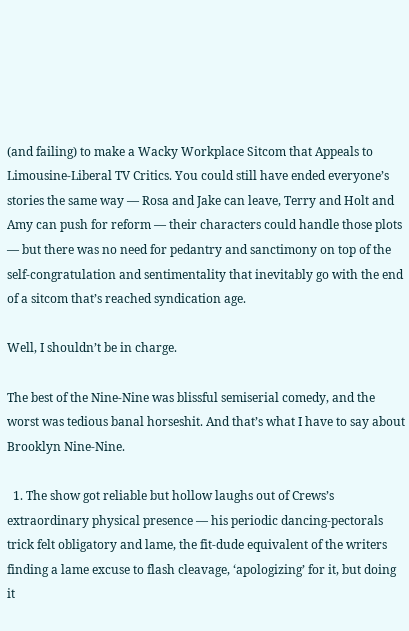(and failing) to make a Wacky Workplace Sitcom that Appeals to Limousine-Liberal TV Critics. You could still have ended everyone’s stories the same way — Rosa and Jake can leave, Terry and Holt and Amy can push for reform — their characters could handle those plots — but there was no need for pedantry and sanctimony on top of the self-congratulation and sentimentality that inevitably go with the end of a sitcom that’s reached syndication age.

Well, I shouldn’t be in charge.

The best of the Nine-Nine was blissful semiserial comedy, and the worst was tedious banal horseshit. And that’s what I have to say about Brooklyn Nine-Nine.

  1. The show got reliable but hollow laughs out of Crews’s extraordinary physical presence — his periodic dancing-pectorals trick felt obligatory and lame, the fit-dude equivalent of the writers finding a lame excuse to flash cleavage, ‘apologizing’ for it, but doing it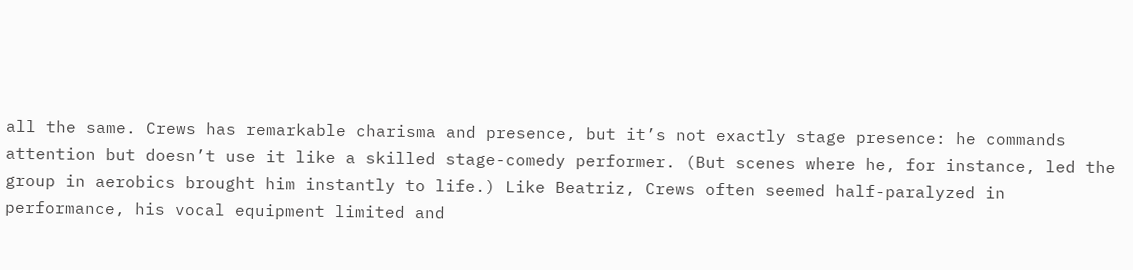all the same. Crews has remarkable charisma and presence, but it’s not exactly stage presence: he commands attention but doesn’t use it like a skilled stage-comedy performer. (But scenes where he, for instance, led the group in aerobics brought him instantly to life.) Like Beatriz, Crews often seemed half-paralyzed in performance, his vocal equipment limited and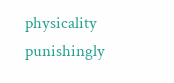physicality punishingly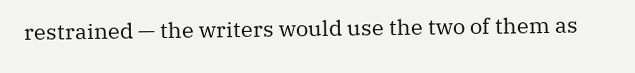restrained — the writers would use the two of them as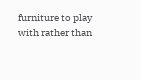furniture to play with rather than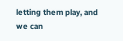letting them play, and we can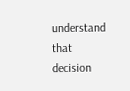understand that decision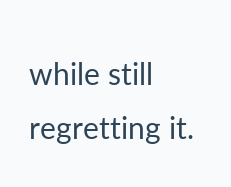while still regretting it.